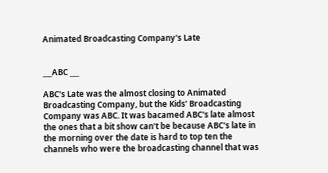Animated Broadcasting Company's Late


___ABC ___

ABC's Late was the almost closing to Animated Broadcasting Company, but the Kids' Broadcasting Company was ABC. It was bacamed ABC's late almost the ones that a bit show can't be because ABC's late in the morning over the date is hard to top ten the channels who were the broadcasting channel that was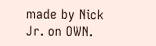made by Nick Jr. on OWN.